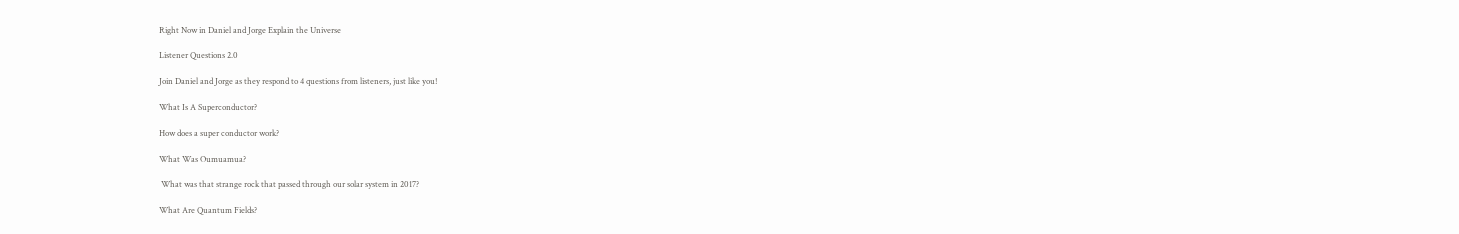Right Now in Daniel and Jorge Explain the Universe

Listener Questions 2.0

Join Daniel and Jorge as they respond to 4 questions from listeners, just like you!

What Is A Superconductor?

How does a super conductor work?

What Was Oumuamua?

 What was that strange rock that passed through our solar system in 2017?

What Are Quantum Fields?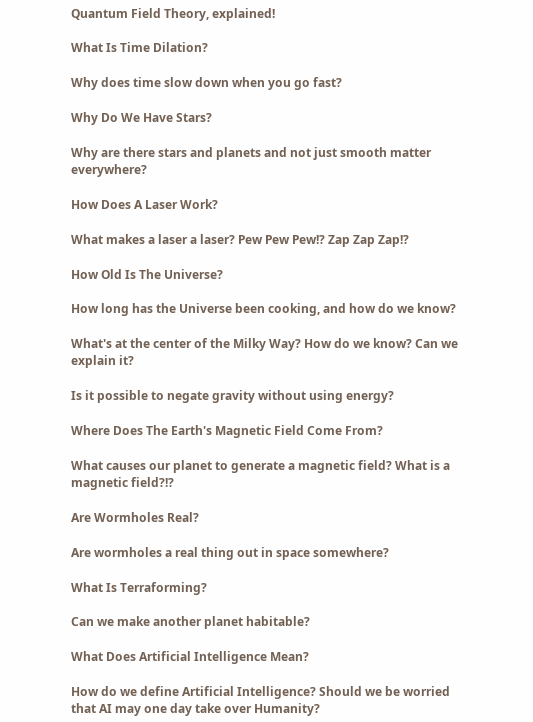Quantum Field Theory, explained!

What Is Time Dilation?

Why does time slow down when you go fast?

Why Do We Have Stars?

Why are there stars and planets and not just smooth matter everywhere?

How Does A Laser Work?

What makes a laser a laser? Pew Pew Pew!? Zap Zap Zap!?

How Old Is The Universe?

How long has the Universe been cooking, and how do we know?

What's at the center of the Milky Way? How do we know? Can we explain it?

Is it possible to negate gravity without using energy?

Where Does The Earth's Magnetic Field Come From?

What causes our planet to generate a magnetic field? What is a magnetic field?!?

Are Wormholes Real?

Are wormholes a real thing out in space somewhere?

What Is Terraforming?

Can we make another planet habitable?

What Does Artificial Intelligence Mean?

How do we define Artificial Intelligence? Should we be worried that AI may one day take over Humanity?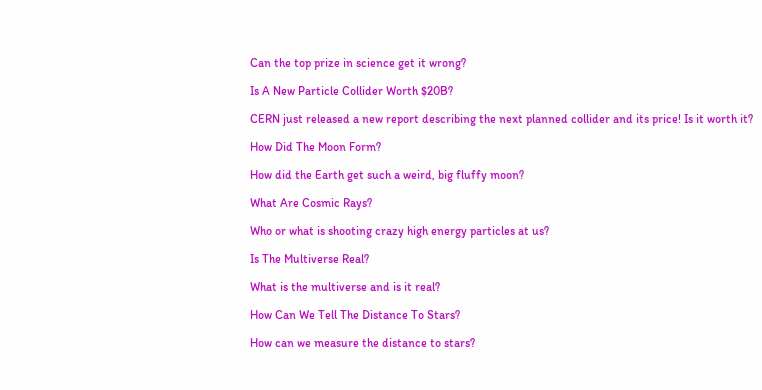Can the top prize in science get it wrong?

Is A New Particle Collider Worth $20B?

CERN just released a new report describing the next planned collider and its price! Is it worth it?

How Did The Moon Form?

How did the Earth get such a weird, big fluffy moon?

What Are Cosmic Rays?

Who or what is shooting crazy high energy particles at us?

Is The Multiverse Real?

What is the multiverse and is it real?

How Can We Tell The Distance To Stars?

How can we measure the distance to stars?